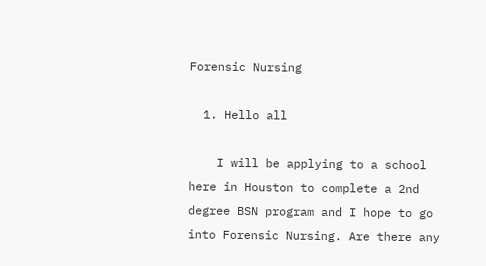Forensic Nursing

  1. Hello all

    I will be applying to a school here in Houston to complete a 2nd degree BSN program and I hope to go into Forensic Nursing. Are there any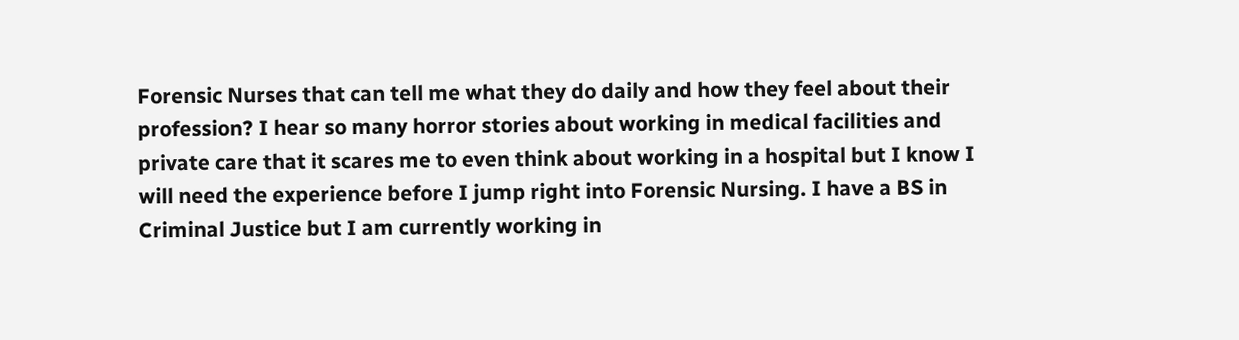Forensic Nurses that can tell me what they do daily and how they feel about their profession? I hear so many horror stories about working in medical facilities and private care that it scares me to even think about working in a hospital but I know I will need the experience before I jump right into Forensic Nursing. I have a BS in Criminal Justice but I am currently working in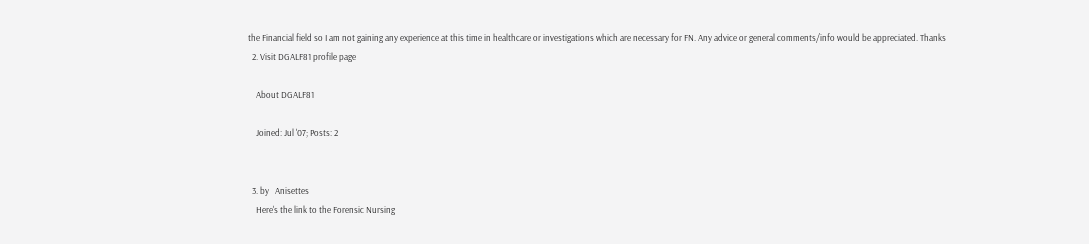the Financial field so I am not gaining any experience at this time in healthcare or investigations which are necessary for FN. Any advice or general comments/info would be appreciated. Thanks
  2. Visit DGALF81 profile page

    About DGALF81

    Joined: Jul '07; Posts: 2


  3. by   Anisettes
    Here's the link to the Forensic Nursing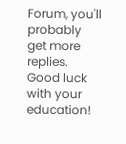Forum, you'll probably get more replies. Good luck with your education!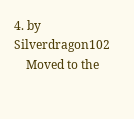4. by   Silverdragon102
    Moved to the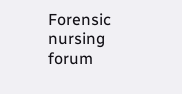Forensic nursing forum